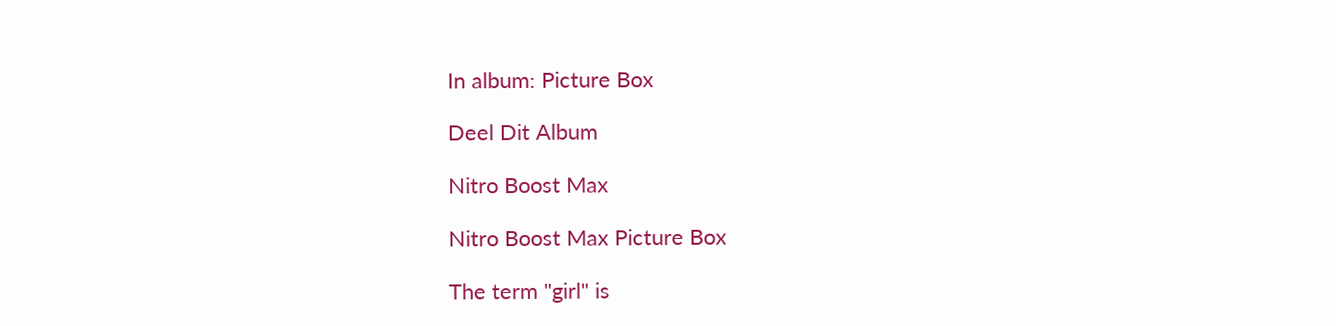In album: Picture Box

Deel Dit Album

Nitro Boost Max

Nitro Boost Max Picture Box

The term "girl" is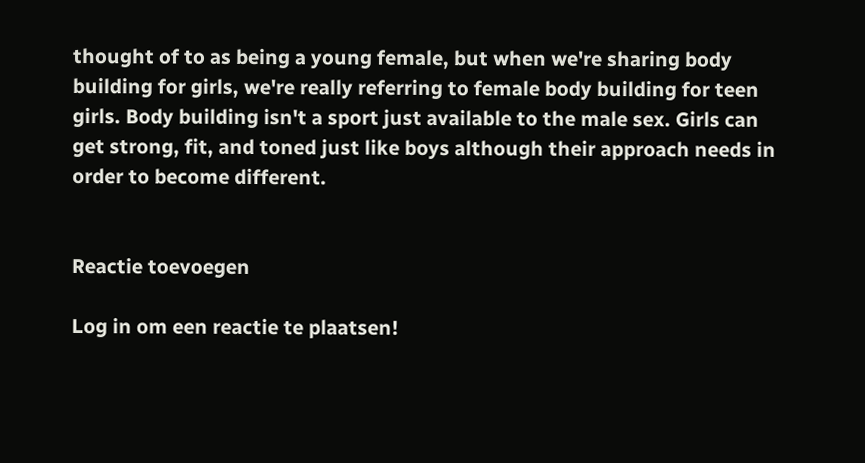thought of to as being a young female, but when we're sharing body building for girls, we're really referring to female body building for teen girls. Body building isn't a sport just available to the male sex. Girls can get strong, fit, and toned just like boys although their approach needs in order to become different.


Reactie toevoegen

Log in om een reactie te plaatsen!